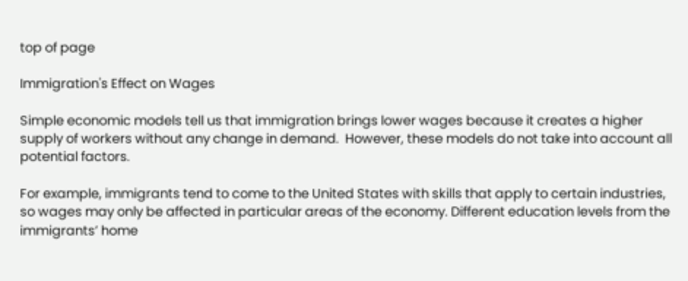top of page

Immigration's Effect on Wages

Simple economic models tell us that immigration brings lower wages because it creates a higher supply of workers without any change in demand.  However, these models do not take into account all potential factors.

For example, immigrants tend to come to the United States with skills that apply to certain industries, so wages may only be affected in particular areas of the economy. Different education levels from the immigrants’ home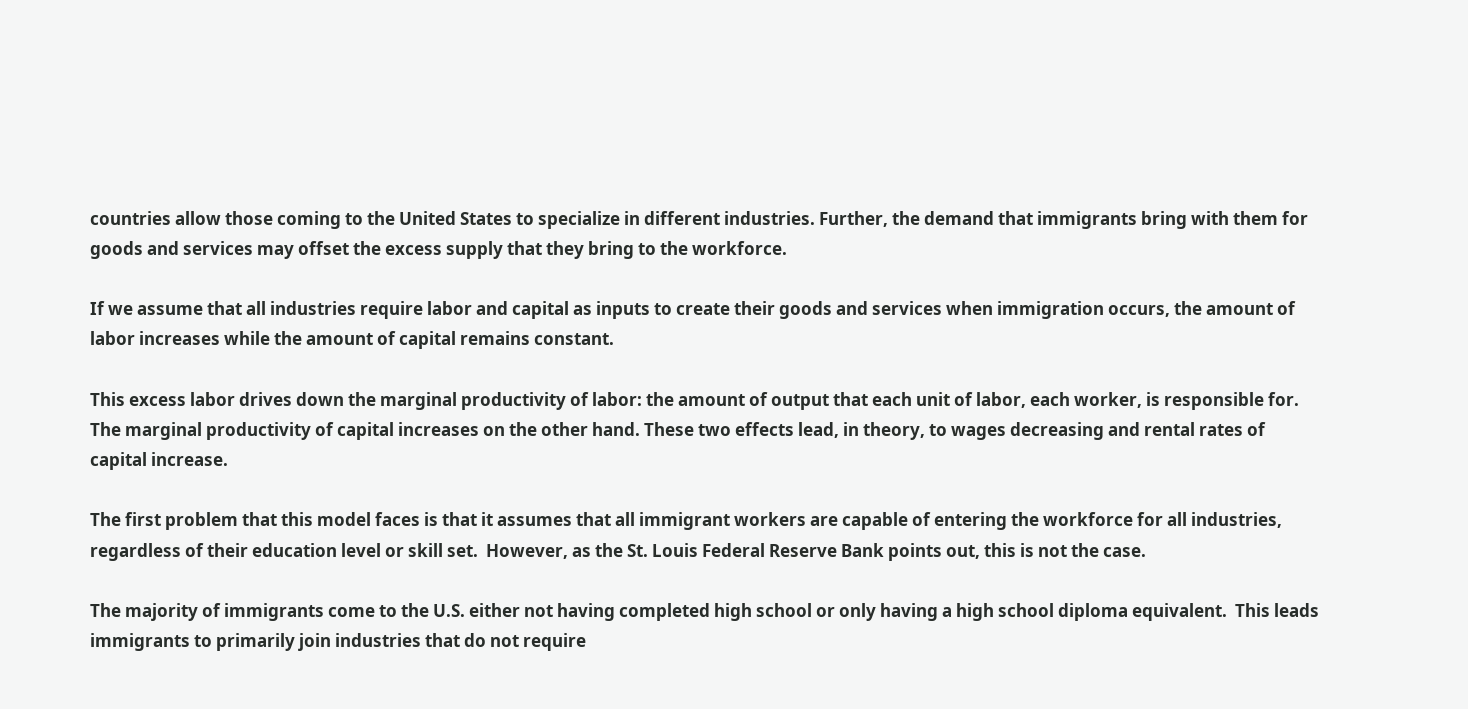countries allow those coming to the United States to specialize in different industries. Further, the demand that immigrants bring with them for goods and services may offset the excess supply that they bring to the workforce.

If we assume that all industries require labor and capital as inputs to create their goods and services when immigration occurs, the amount of labor increases while the amount of capital remains constant.

This excess labor drives down the marginal productivity of labor: the amount of output that each unit of labor, each worker, is responsible for.  The marginal productivity of capital increases on the other hand. These two effects lead, in theory, to wages decreasing and rental rates of capital increase.

The first problem that this model faces is that it assumes that all immigrant workers are capable of entering the workforce for all industries, regardless of their education level or skill set.  However, as the St. Louis Federal Reserve Bank points out, this is not the case.

The majority of immigrants come to the U.S. either not having completed high school or only having a high school diploma equivalent.  This leads immigrants to primarily join industries that do not require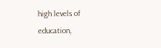high levels of education,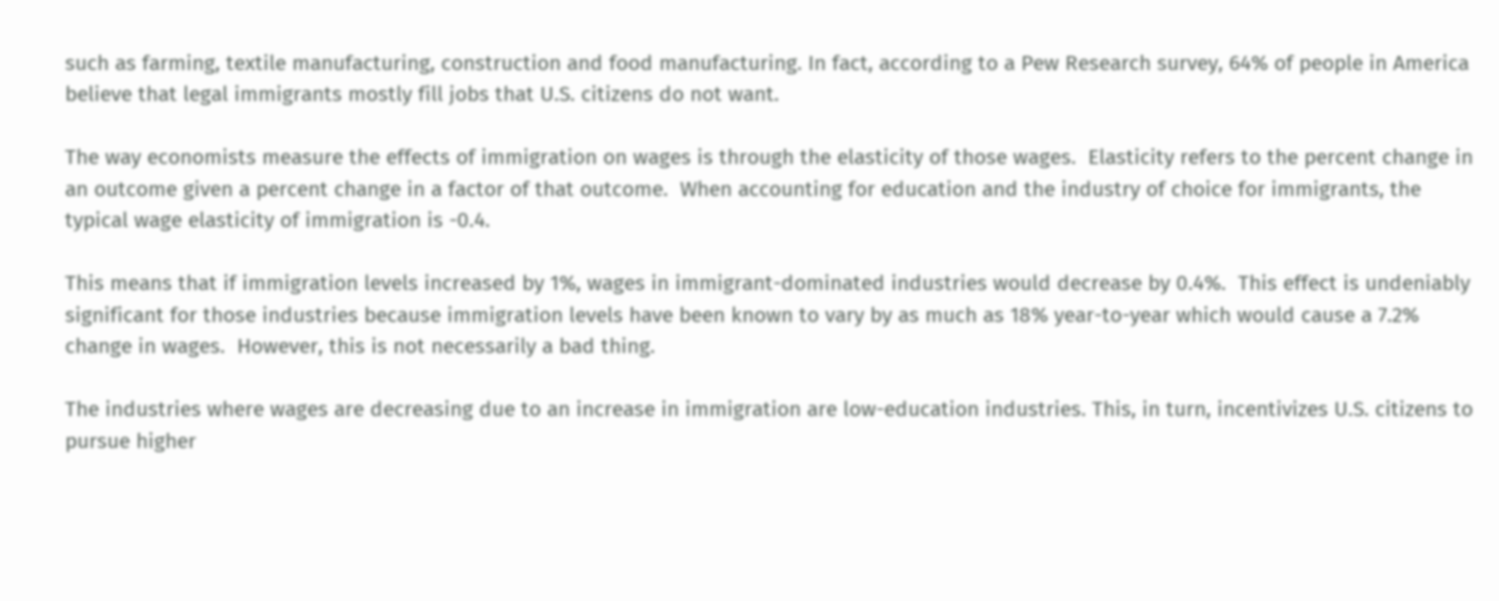such as farming, textile manufacturing, construction and food manufacturing. In fact, according to a Pew Research survey, 64% of people in America believe that legal immigrants mostly fill jobs that U.S. citizens do not want.

The way economists measure the effects of immigration on wages is through the elasticity of those wages.  Elasticity refers to the percent change in an outcome given a percent change in a factor of that outcome.  When accounting for education and the industry of choice for immigrants, the typical wage elasticity of immigration is -0.4.

This means that if immigration levels increased by 1%, wages in immigrant-dominated industries would decrease by 0.4%.  This effect is undeniably significant for those industries because immigration levels have been known to vary by as much as 18% year-to-year which would cause a 7.2% change in wages.  However, this is not necessarily a bad thing.

The industries where wages are decreasing due to an increase in immigration are low-education industries. This, in turn, incentivizes U.S. citizens to pursue higher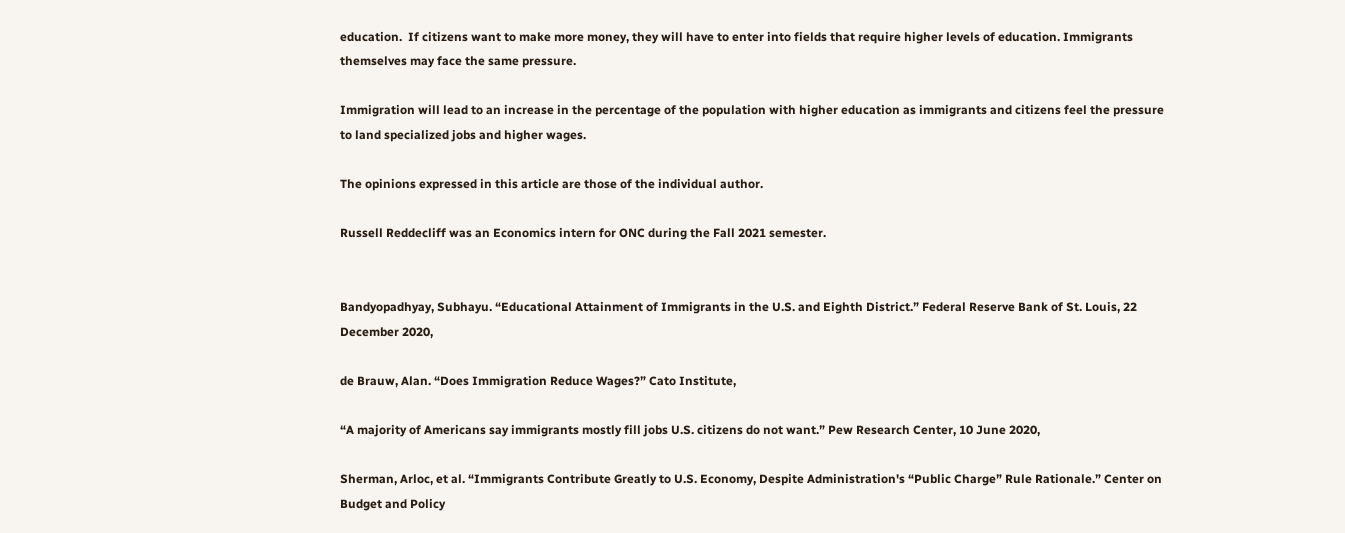education.  If citizens want to make more money, they will have to enter into fields that require higher levels of education. Immigrants themselves may face the same pressure.

Immigration will lead to an increase in the percentage of the population with higher education as immigrants and citizens feel the pressure to land specialized jobs and higher wages.

The opinions expressed in this article are those of the individual author.

Russell Reddecliff was an Economics intern for ONC during the Fall 2021 semester.


Bandyopadhyay, Subhayu. “Educational Attainment of Immigrants in the U.S. and Eighth District.” Federal Reserve Bank of St. Louis, 22 December 2020,

de Brauw, Alan. “Does Immigration Reduce Wages?” Cato Institute,

“A majority of Americans say immigrants mostly fill jobs U.S. citizens do not want.” Pew Research Center, 10 June 2020,

Sherman, Arloc, et al. “Immigrants Contribute Greatly to U.S. Economy, Despite Administration's “Public Charge” Rule Rationale.” Center on Budget and Policy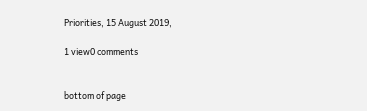Priorities, 15 August 2019,

1 view0 comments


bottom of page